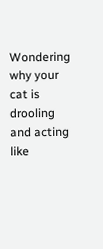Wondering why your cat is drooling and acting like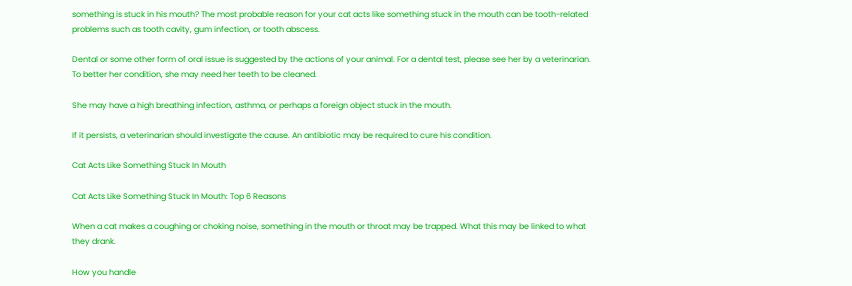something is stuck in his mouth? The most probable reason for your cat acts like something stuck in the mouth can be tooth-related problems such as tooth cavity, gum infection, or tooth abscess.

Dental or some other form of oral issue is suggested by the actions of your animal. For a dental test, please see her by a veterinarian. To better her condition, she may need her teeth to be cleaned.

She may have a high breathing infection, asthma, or perhaps a foreign object stuck in the mouth.

If it persists, a veterinarian should investigate the cause. An antibiotic may be required to cure his condition.

Cat Acts Like Something Stuck In Mouth

Cat Acts Like Something Stuck In Mouth: Top 6 Reasons

When a cat makes a coughing or choking noise, something in the mouth or throat may be trapped. What this may be linked to what they drank.

How you handle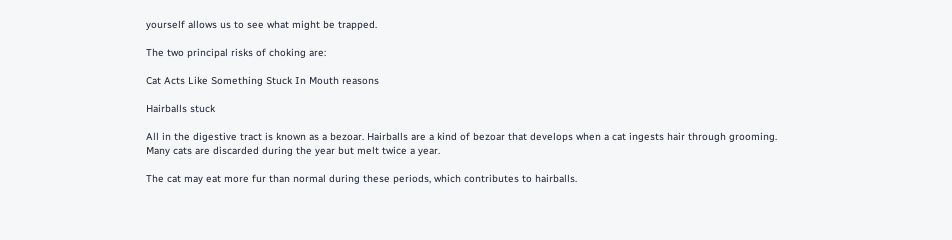yourself allows us to see what might be trapped.

The two principal risks of choking are:

Cat Acts Like Something Stuck In Mouth reasons

Hairballs stuck

All in the digestive tract is known as a bezoar. Hairballs are a kind of bezoar that develops when a cat ingests hair through grooming. Many cats are discarded during the year but melt twice a year.

The cat may eat more fur than normal during these periods, which contributes to hairballs.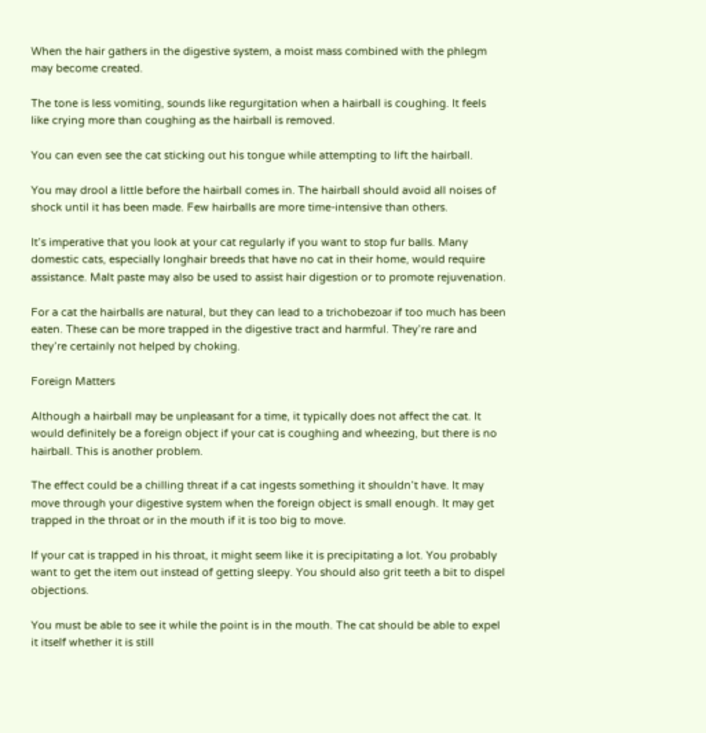When the hair gathers in the digestive system, a moist mass combined with the phlegm may become created.

The tone is less vomiting, sounds like regurgitation when a hairball is coughing. It feels like crying more than coughing as the hairball is removed.

You can even see the cat sticking out his tongue while attempting to lift the hairball.

You may drool a little before the hairball comes in. The hairball should avoid all noises of shock until it has been made. Few hairballs are more time-intensive than others.

It’s imperative that you look at your cat regularly if you want to stop fur balls. Many domestic cats, especially longhair breeds that have no cat in their home, would require assistance. Malt paste may also be used to assist hair digestion or to promote rejuvenation.

For a cat the hairballs are natural, but they can lead to a trichobezoar if too much has been eaten. These can be more trapped in the digestive tract and harmful. They’re rare and they’re certainly not helped by choking.

Foreign Matters

Although a hairball may be unpleasant for a time, it typically does not affect the cat. It would definitely be a foreign object if your cat is coughing and wheezing, but there is no hairball. This is another problem.

The effect could be a chilling threat if a cat ingests something it shouldn’t have. It may move through your digestive system when the foreign object is small enough. It may get trapped in the throat or in the mouth if it is too big to move.

If your cat is trapped in his throat, it might seem like it is precipitating a lot. You probably want to get the item out instead of getting sleepy. You should also grit teeth a bit to dispel objections.

You must be able to see it while the point is in the mouth. The cat should be able to expel it itself whether it is still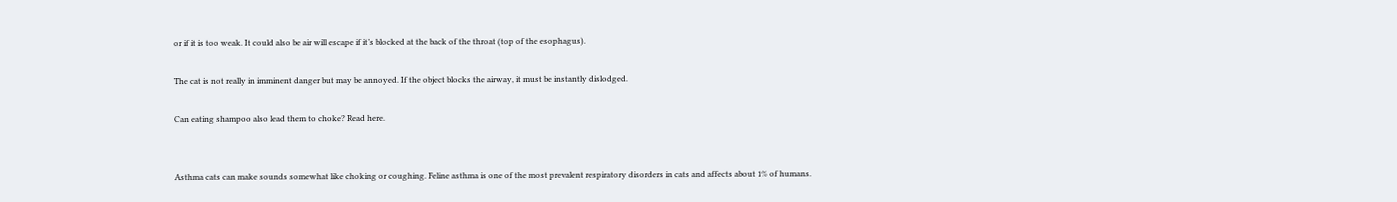or if it is too weak. It could also be air will escape if it’s blocked at the back of the throat (top of the esophagus).

The cat is not really in imminent danger but may be annoyed. If the object blocks the airway, it must be instantly dislodged.

Can eating shampoo also lead them to choke? Read here.


Asthma cats can make sounds somewhat like choking or coughing. Feline asthma is one of the most prevalent respiratory disorders in cats and affects about 1% of humans.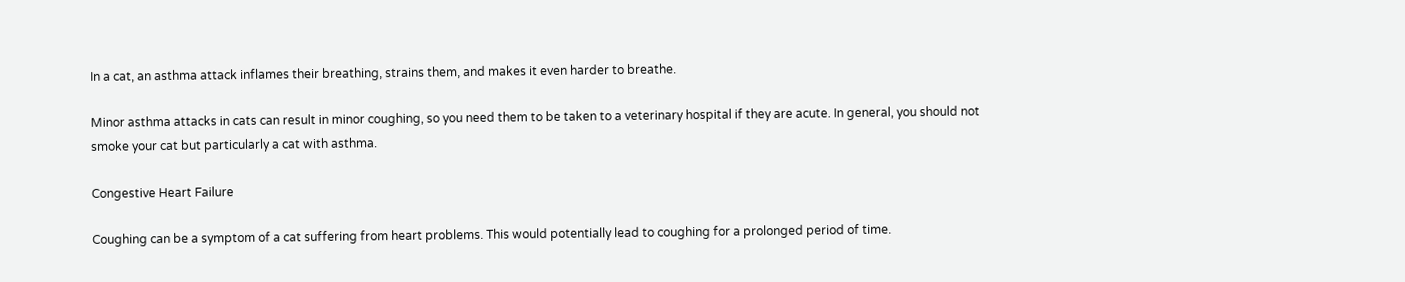In a cat, an asthma attack inflames their breathing, strains them, and makes it even harder to breathe.

Minor asthma attacks in cats can result in minor coughing, so you need them to be taken to a veterinary hospital if they are acute. In general, you should not smoke your cat but particularly a cat with asthma.

Congestive Heart Failure

Coughing can be a symptom of a cat suffering from heart problems. This would potentially lead to coughing for a prolonged period of time.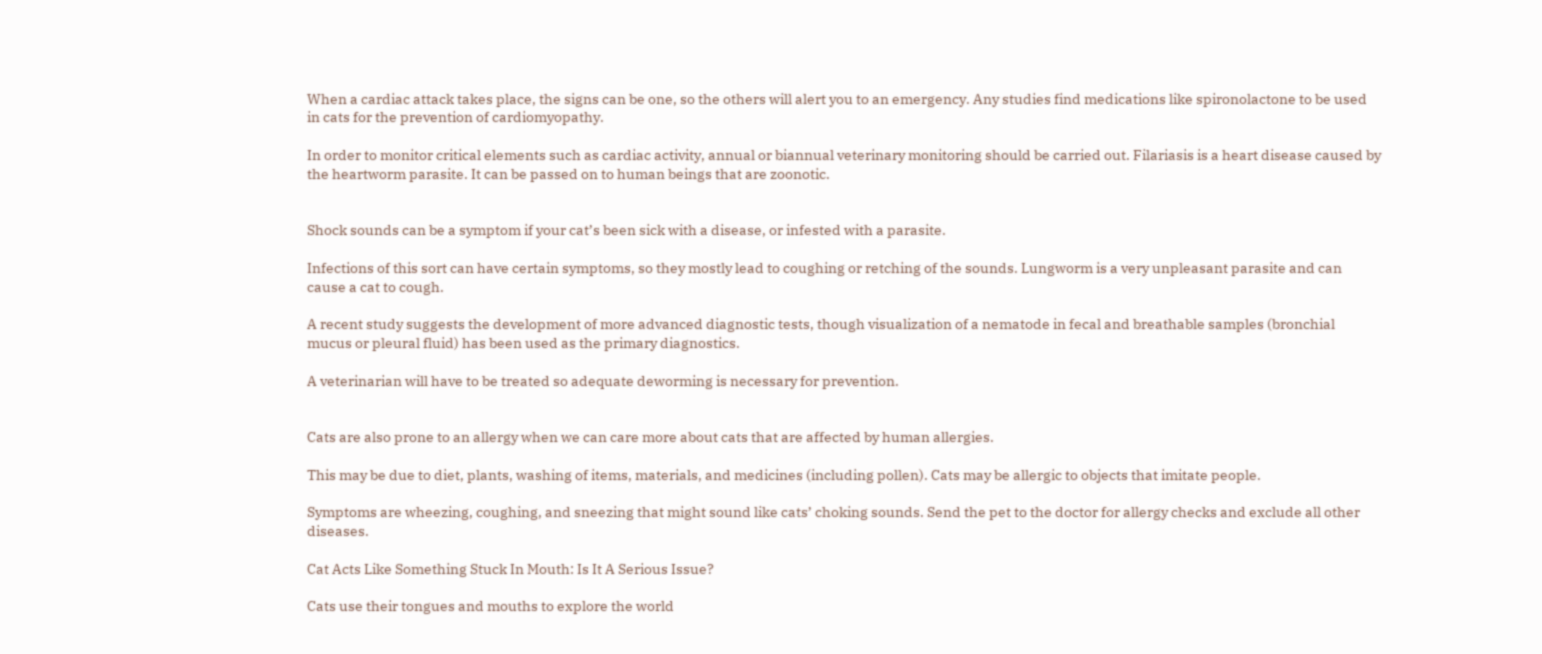When a cardiac attack takes place, the signs can be one, so the others will alert you to an emergency. Any studies find medications like spironolactone to be used in cats for the prevention of cardiomyopathy.

In order to monitor critical elements such as cardiac activity, annual or biannual veterinary monitoring should be carried out. Filariasis is a heart disease caused by the heartworm parasite. It can be passed on to human beings that are zoonotic.


Shock sounds can be a symptom if your cat’s been sick with a disease, or infested with a parasite.

Infections of this sort can have certain symptoms, so they mostly lead to coughing or retching of the sounds. Lungworm is a very unpleasant parasite and can cause a cat to cough.

A recent study suggests the development of more advanced diagnostic tests, though visualization of a nematode in fecal and breathable samples (bronchial mucus or pleural fluid) has been used as the primary diagnostics.

A veterinarian will have to be treated so adequate deworming is necessary for prevention.


Cats are also prone to an allergy when we can care more about cats that are affected by human allergies.

This may be due to diet, plants, washing of items, materials, and medicines (including pollen). Cats may be allergic to objects that imitate people.

Symptoms are wheezing, coughing, and sneezing that might sound like cats’ choking sounds. Send the pet to the doctor for allergy checks and exclude all other diseases.

Cat Acts Like Something Stuck In Mouth: Is It A Serious Issue?

Cats use their tongues and mouths to explore the world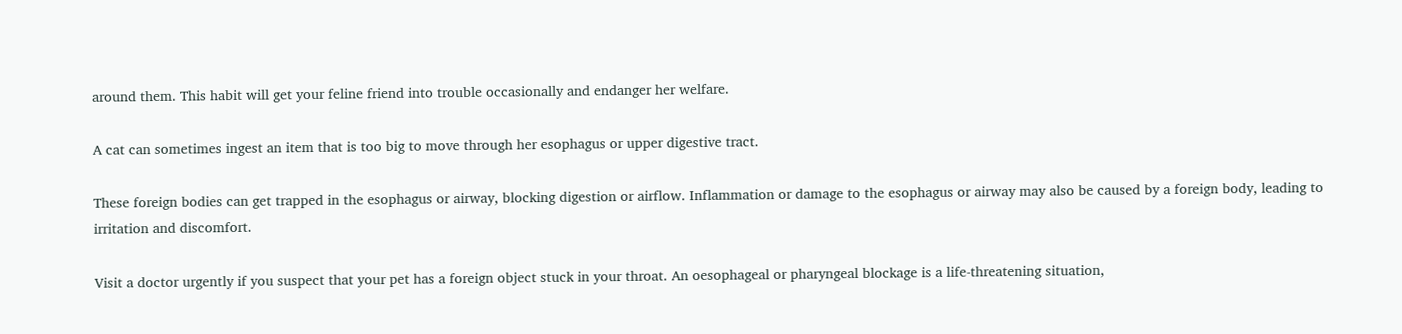around them. This habit will get your feline friend into trouble occasionally and endanger her welfare.

A cat can sometimes ingest an item that is too big to move through her esophagus or upper digestive tract.

These foreign bodies can get trapped in the esophagus or airway, blocking digestion or airflow. Inflammation or damage to the esophagus or airway may also be caused by a foreign body, leading to irritation and discomfort.

Visit a doctor urgently if you suspect that your pet has a foreign object stuck in your throat. An oesophageal or pharyngeal blockage is a life-threatening situation,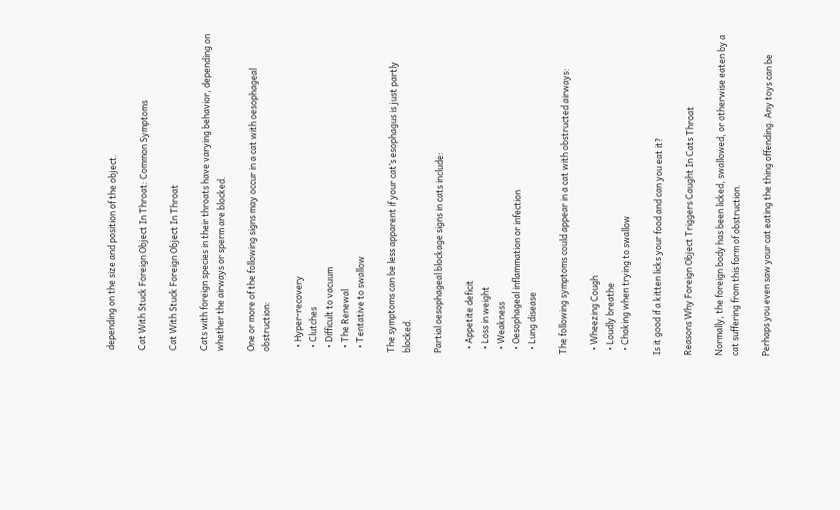depending on the size and position of the object.

Cat With Stuck Foreign Object In Throat: Common Symptoms

Cat With Stuck Foreign Object In Throat

Cats with foreign species in their throats have varying behavior, depending on whether the airways or sperm are blocked.

One or more of the following signs may occur in a cat with oesophageal obstruction:

  • Hyper-recovery
  • Clutches
  • Difficult to vacuum
  • The Renewal
  • Tentative to swallow

The symptoms can be less apparent if your cat’s esophagus is just partly blocked.

Partial oesophageal blockage signs in cats include:

  • Appetite deficit
  • Loss in weight
  • Weakness
  • Oesophageal inflammation or infection
  • Lung disease

The following symptoms could appear in a cat with obstructed airways:

  • Wheezing Cough
  • Loudly breathe
  • Choking when trying to swallow

Is it good if a kitten licks your food and can you eat it?

Reasons Why Foreign Object Triggers Caught In Cats Throat

Normally, the foreign body has been licked, swallowed, or otherwise eaten by a cat suffering from this form of obstruction.

Perhaps you even saw your cat eating the thing offending. Any toys can be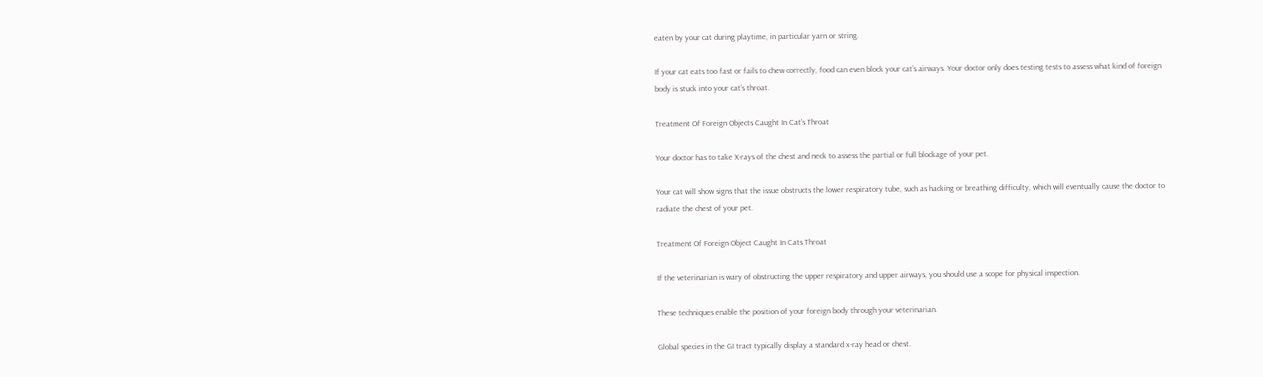eaten by your cat during playtime, in particular yarn or string.

If your cat eats too fast or fails to chew correctly, food can even block your cat’s airways. Your doctor only does testing tests to assess what kind of foreign body is stuck into your cat’s throat.

Treatment Of Foreign Objects Caught In Cat’s Throat

Your doctor has to take X-rays of the chest and neck to assess the partial or full blockage of your pet.

Your cat will show signs that the issue obstructs the lower respiratory tube, such as hacking or breathing difficulty, which will eventually cause the doctor to radiate the chest of your pet.

Treatment Of Foreign Object Caught In Cats Throat

If the veterinarian is wary of obstructing the upper respiratory and upper airways, you should use a scope for physical inspection.

These techniques enable the position of your foreign body through your veterinarian.

Global species in the GI tract typically display a standard x-ray head or chest.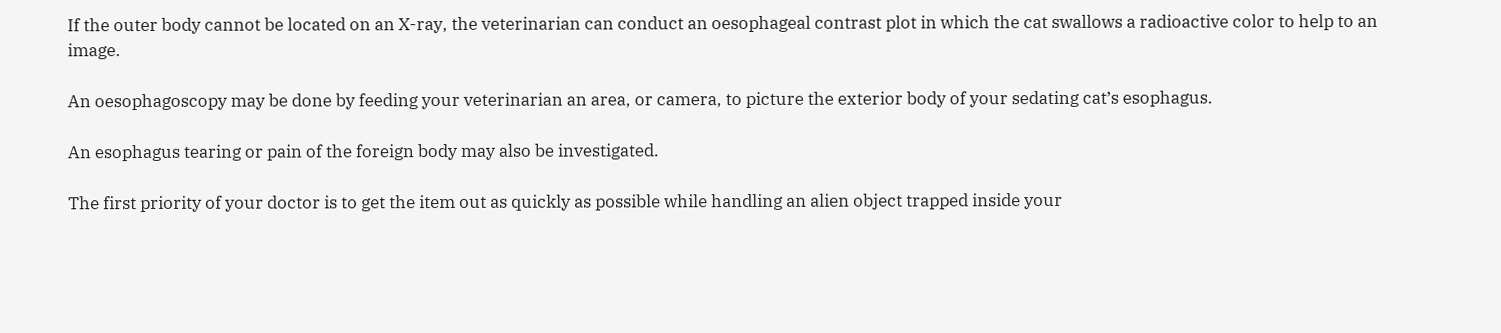If the outer body cannot be located on an X-ray, the veterinarian can conduct an oesophageal contrast plot in which the cat swallows a radioactive color to help to an image.

An oesophagoscopy may be done by feeding your veterinarian an area, or camera, to picture the exterior body of your sedating cat’s esophagus.

An esophagus tearing or pain of the foreign body may also be investigated.

The first priority of your doctor is to get the item out as quickly as possible while handling an alien object trapped inside your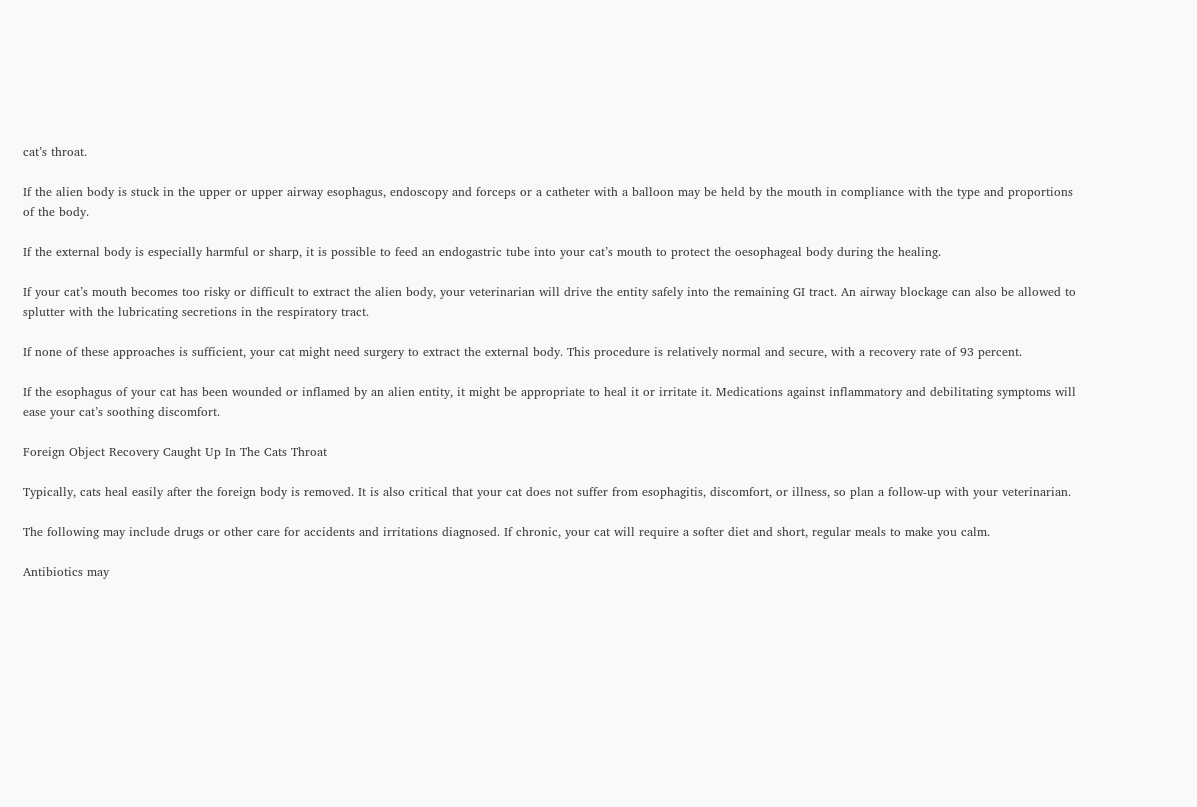cat’s throat.

If the alien body is stuck in the upper or upper airway esophagus, endoscopy and forceps or a catheter with a balloon may be held by the mouth in compliance with the type and proportions of the body.

If the external body is especially harmful or sharp, it is possible to feed an endogastric tube into your cat’s mouth to protect the oesophageal body during the healing.

If your cat’s mouth becomes too risky or difficult to extract the alien body, your veterinarian will drive the entity safely into the remaining GI tract. An airway blockage can also be allowed to splutter with the lubricating secretions in the respiratory tract.

If none of these approaches is sufficient, your cat might need surgery to extract the external body. This procedure is relatively normal and secure, with a recovery rate of 93 percent.

If the esophagus of your cat has been wounded or inflamed by an alien entity, it might be appropriate to heal it or irritate it. Medications against inflammatory and debilitating symptoms will ease your cat’s soothing discomfort.

Foreign Object Recovery Caught Up In The Cats Throat

Typically, cats heal easily after the foreign body is removed. It is also critical that your cat does not suffer from esophagitis, discomfort, or illness, so plan a follow-up with your veterinarian.

The following may include drugs or other care for accidents and irritations diagnosed. If chronic, your cat will require a softer diet and short, regular meals to make you calm.

Antibiotics may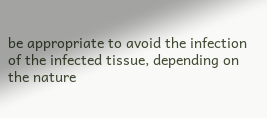be appropriate to avoid the infection of the infected tissue, depending on the nature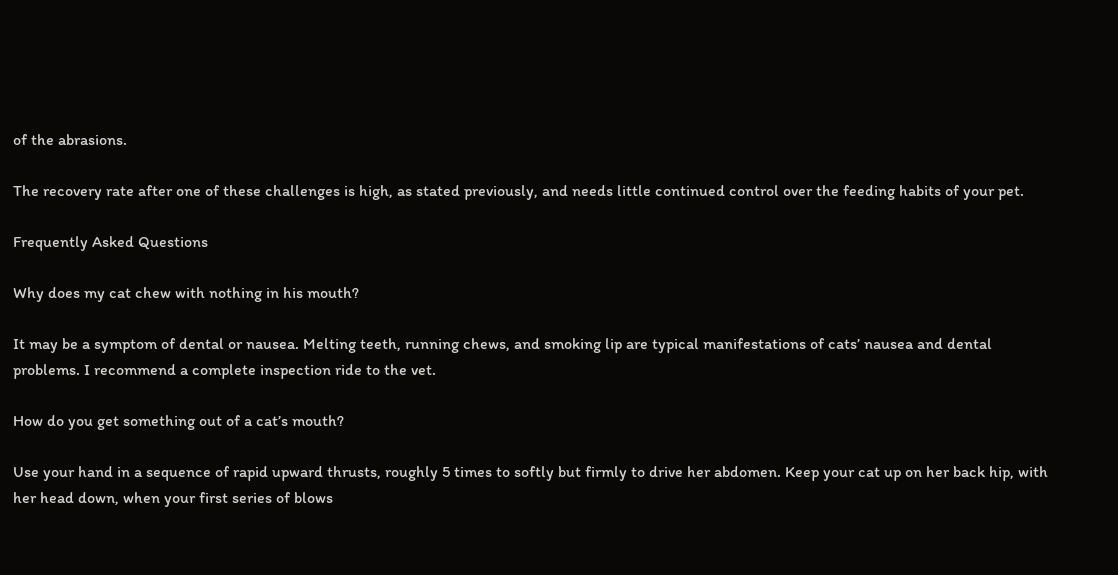of the abrasions.

The recovery rate after one of these challenges is high, as stated previously, and needs little continued control over the feeding habits of your pet.

Frequently Asked Questions

Why does my cat chew with nothing in his mouth?

It may be a symptom of dental or nausea. Melting teeth, running chews, and smoking lip are typical manifestations of cats’ nausea and dental problems. I recommend a complete inspection ride to the vet.

How do you get something out of a cat’s mouth?

Use your hand in a sequence of rapid upward thrusts, roughly 5 times to softly but firmly to drive her abdomen. Keep your cat up on her back hip, with her head down, when your first series of blows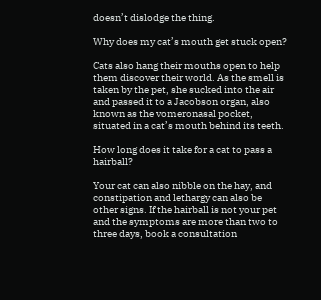doesn’t dislodge the thing.

Why does my cat’s mouth get stuck open?

Cats also hang their mouths open to help them discover their world. As the smell is taken by the pet, she sucked into the air and passed it to a Jacobson organ, also known as the vomeronasal pocket, situated in a cat’s mouth behind its teeth.

How long does it take for a cat to pass a hairball?

Your cat can also nibble on the hay, and constipation and lethargy can also be other signs. If the hairball is not your pet and the symptoms are more than two to three days, book a consultation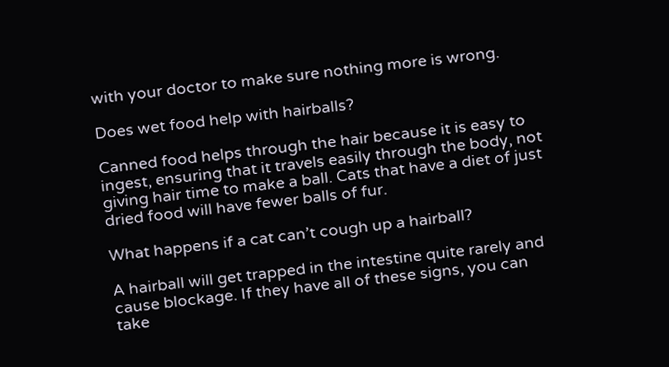with your doctor to make sure nothing more is wrong.

Does wet food help with hairballs?

Canned food helps through the hair because it is easy to ingest, ensuring that it travels easily through the body, not giving hair time to make a ball. Cats that have a diet of just dried food will have fewer balls of fur.

What happens if a cat can’t cough up a hairball?

A hairball will get trapped in the intestine quite rarely and cause blockage. If they have all of these signs, you can take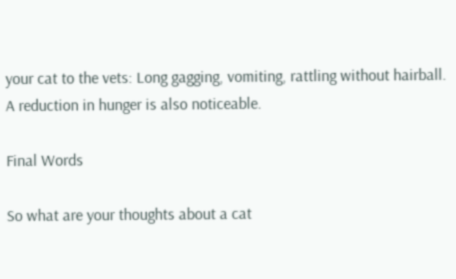your cat to the vets: Long gagging, vomiting, rattling without hairball. A reduction in hunger is also noticeable.

Final Words

So what are your thoughts about a cat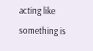acting like something is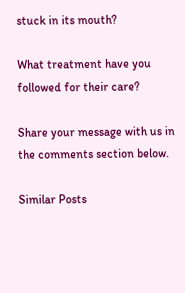stuck in its mouth?

What treatment have you followed for their care?

Share your message with us in the comments section below.

Similar Posts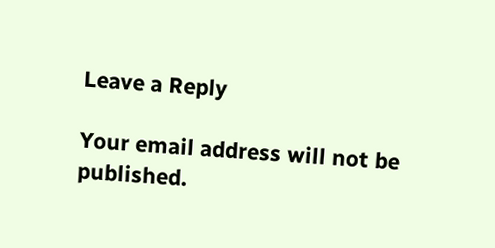Leave a Reply

Your email address will not be published.